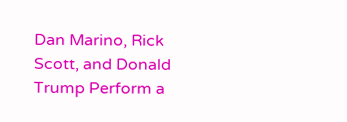Dan Marino, Rick Scott, and Donald Trump Perform a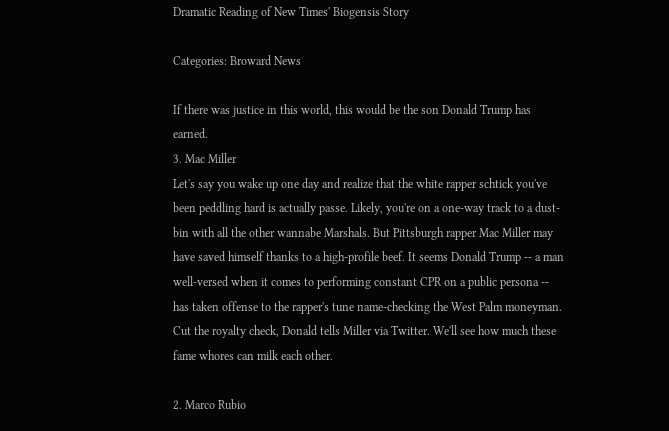Dramatic Reading of New Times' Biogensis Story

Categories: Broward News

If there was justice in this world, this would be the son Donald Trump has earned.
3. Mac Miller
Let's say you wake up one day and realize that the white rapper schtick you've been peddling hard is actually passe. Likely, you're on a one-way track to a dust-bin with all the other wannabe Marshals. But Pittsburgh rapper Mac Miller may have saved himself thanks to a high-profile beef. It seems Donald Trump -- a man well-versed when it comes to performing constant CPR on a public persona -- has taken offense to the rapper's tune name-checking the West Palm moneyman. Cut the royalty check, Donald tells Miller via Twitter. We'll see how much these fame whores can milk each other.

2. Marco Rubio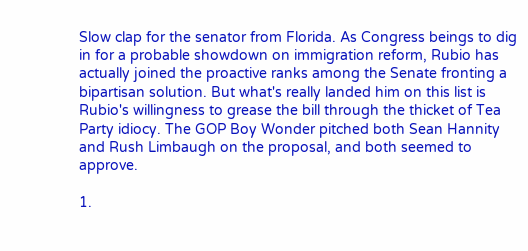Slow clap for the senator from Florida. As Congress beings to dig in for a probable showdown on immigration reform, Rubio has actually joined the proactive ranks among the Senate fronting a bipartisan solution. But what's really landed him on this list is Rubio's willingness to grease the bill through the thicket of Tea Party idiocy. The GOP Boy Wonder pitched both Sean Hannity and Rush Limbaugh on the proposal, and both seemed to approve.

1.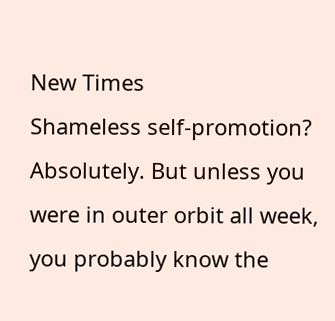New Times
Shameless self-promotion? Absolutely. But unless you were in outer orbit all week, you probably know the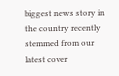biggest news story in the country recently stemmed from our latest cover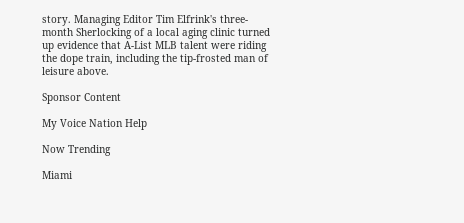story. Managing Editor Tim Elfrink's three-month Sherlocking of a local aging clinic turned up evidence that A-List MLB talent were riding the dope train, including the tip-frosted man of leisure above.

Sponsor Content

My Voice Nation Help

Now Trending

Miami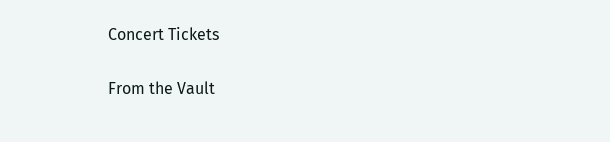Concert Tickets

From the Vault